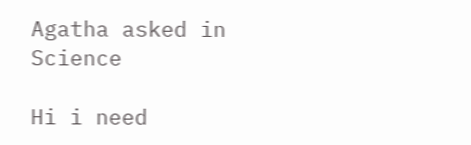Agatha asked in Science

Hi i need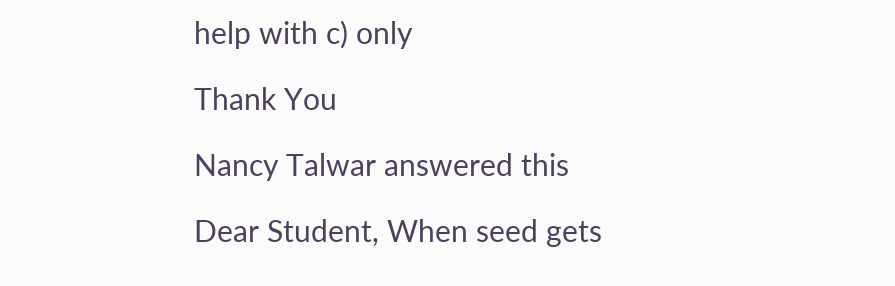help with c) only

Thank You

Nancy Talwar answered this

Dear Student, When seed gets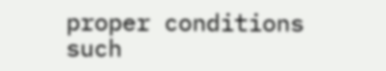proper conditions such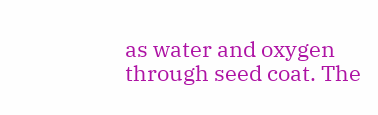as water and oxygen through seed coat. The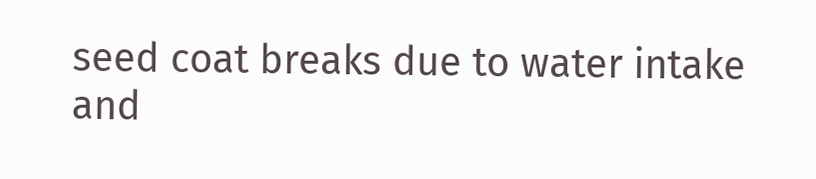seed coat breaks due to water intake and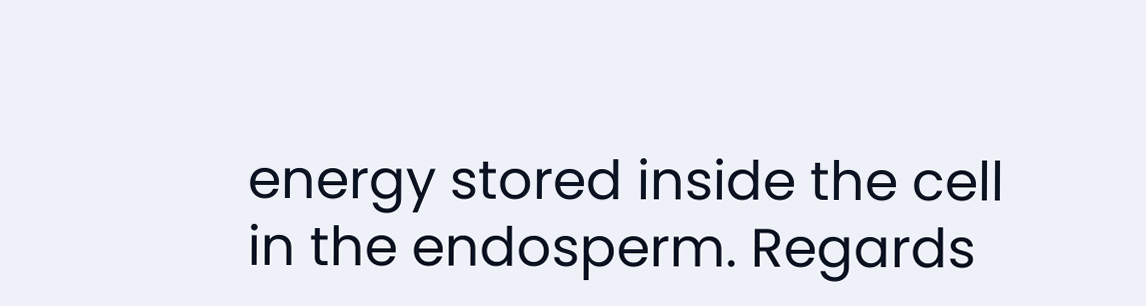energy stored inside the cell in the endosperm. Regards